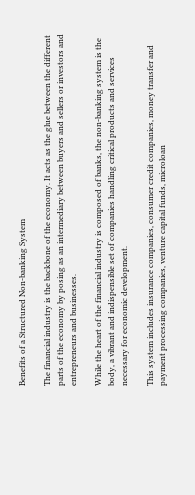Benefits of a Structured Non-banking System

The financial industry is the backbone of the economy. It acts as the glue between the different parts of the economy by posing as an intermediary between buyers and sellers or investors and entrepreneurs and businesses.

While the heart of the financial industry is composed of banks, the non-banking system is the body, a vibrant and indispensible set of companies handling critical products and services necessary for economic development.

This system includes insurance companies, consumer credit companies, money transfer and payment processing companies, venture capital funds, microloan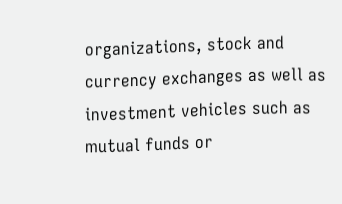organizations, stock and currency exchanges as well as investment vehicles such as mutual funds or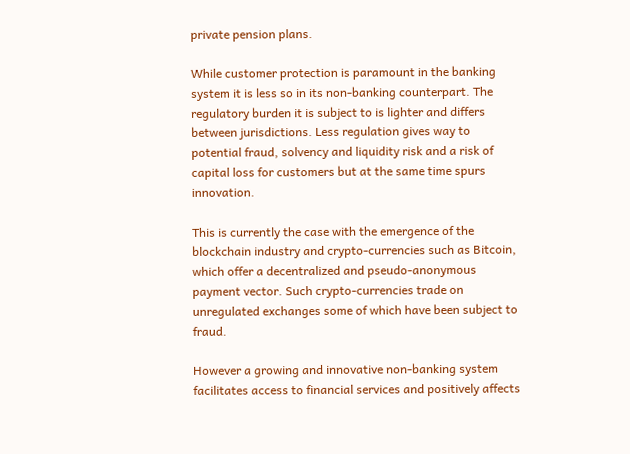private pension plans.

While customer protection is paramount in the banking system it is less so in its non-banking counterpart. The regulatory burden it is subject to is lighter and differs between jurisdictions. Less regulation gives way to potential fraud, solvency and liquidity risk and a risk of capital loss for customers but at the same time spurs innovation.

This is currently the case with the emergence of the blockchain industry and crypto-currencies such as Bitcoin, which offer a decentralized and pseudo-anonymous payment vector. Such crypto-currencies trade on unregulated exchanges some of which have been subject to fraud.

However a growing and innovative non-banking system facilitates access to financial services and positively affects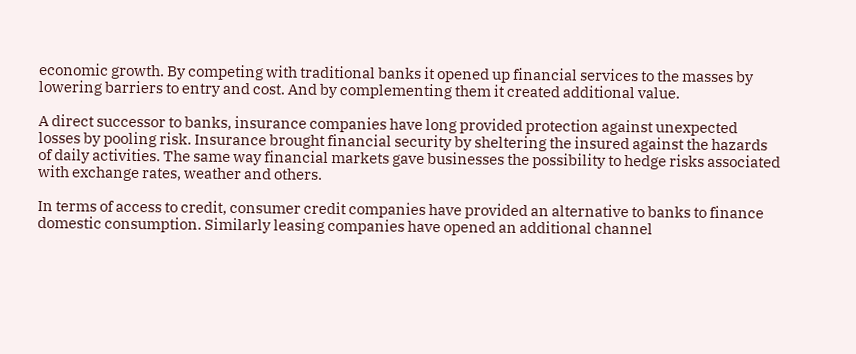economic growth. By competing with traditional banks it opened up financial services to the masses by lowering barriers to entry and cost. And by complementing them it created additional value.

A direct successor to banks, insurance companies have long provided protection against unexpected losses by pooling risk. Insurance brought financial security by sheltering the insured against the hazards of daily activities. The same way financial markets gave businesses the possibility to hedge risks associated with exchange rates, weather and others.

In terms of access to credit, consumer credit companies have provided an alternative to banks to finance domestic consumption. Similarly leasing companies have opened an additional channel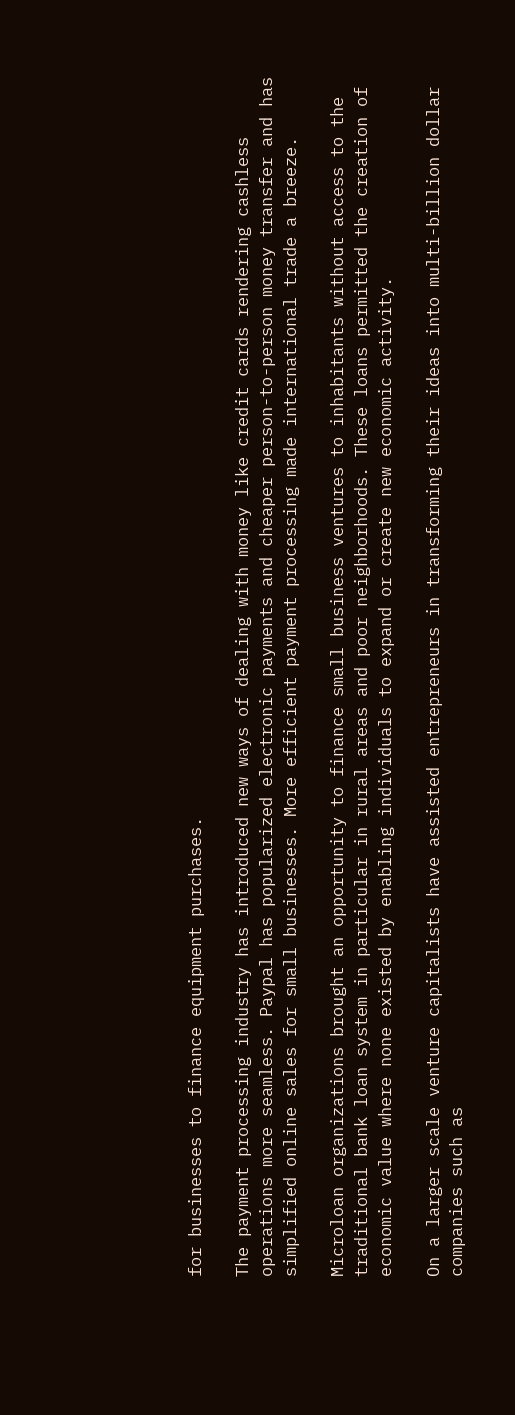for businesses to finance equipment purchases.

The payment processing industry has introduced new ways of dealing with money like credit cards rendering cashless operations more seamless. Paypal has popularized electronic payments and cheaper person-to-person money transfer and has simplified online sales for small businesses. More efficient payment processing made international trade a breeze.

Microloan organizations brought an opportunity to finance small business ventures to inhabitants without access to the traditional bank loan system in particular in rural areas and poor neighborhoods. These loans permitted the creation of economic value where none existed by enabling individuals to expand or create new economic activity.

On a larger scale venture capitalists have assisted entrepreneurs in transforming their ideas into multi-billion dollar companies such as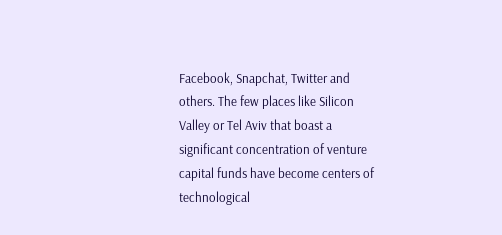Facebook, Snapchat, Twitter and others. The few places like Silicon Valley or Tel Aviv that boast a significant concentration of venture capital funds have become centers of technological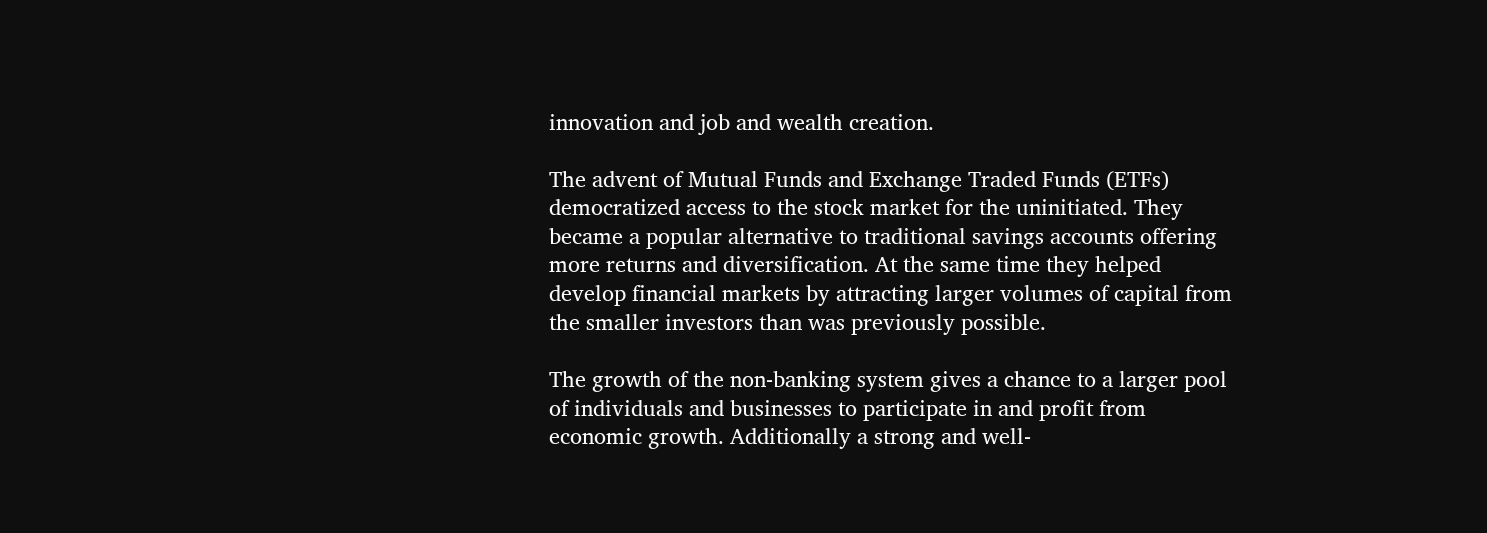innovation and job and wealth creation.

The advent of Mutual Funds and Exchange Traded Funds (ETFs) democratized access to the stock market for the uninitiated. They became a popular alternative to traditional savings accounts offering more returns and diversification. At the same time they helped develop financial markets by attracting larger volumes of capital from the smaller investors than was previously possible.

The growth of the non-banking system gives a chance to a larger pool of individuals and businesses to participate in and profit from economic growth. Additionally a strong and well-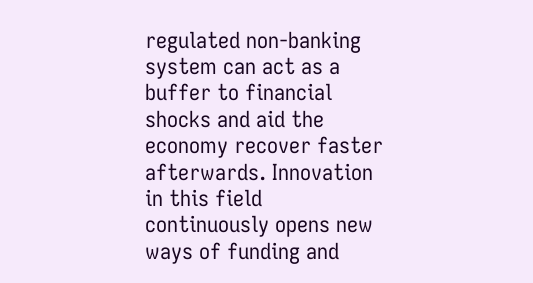regulated non-banking system can act as a buffer to financial shocks and aid the economy recover faster afterwards. Innovation in this field continuously opens new ways of funding and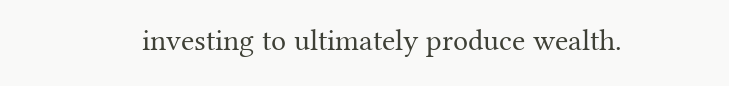investing to ultimately produce wealth.